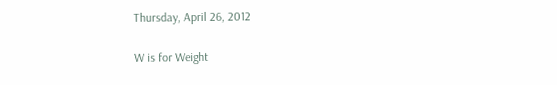Thursday, April 26, 2012

W is for Weight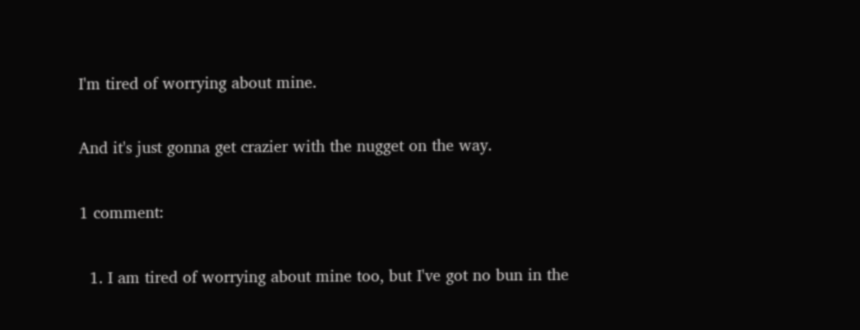I'm tired of worrying about mine.

And it's just gonna get crazier with the nugget on the way.

1 comment:

  1. I am tired of worrying about mine too, but I've got no bun in the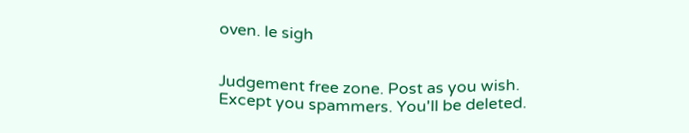oven. le sigh


Judgement free zone. Post as you wish.
Except you spammers. You'll be deleted.